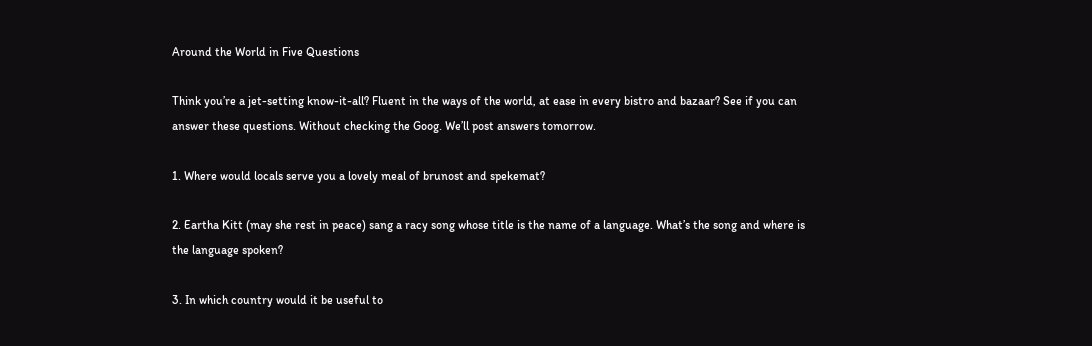Around the World in Five Questions

Think you’re a jet-setting know-it-all? Fluent in the ways of the world, at ease in every bistro and bazaar? See if you can answer these questions. Without checking the Goog. We’ll post answers tomorrow.

1. Where would locals serve you a lovely meal of brunost and spekemat?

2. Eartha Kitt (may she rest in peace) sang a racy song whose title is the name of a language. What’s the song and where is the language spoken?

3. In which country would it be useful to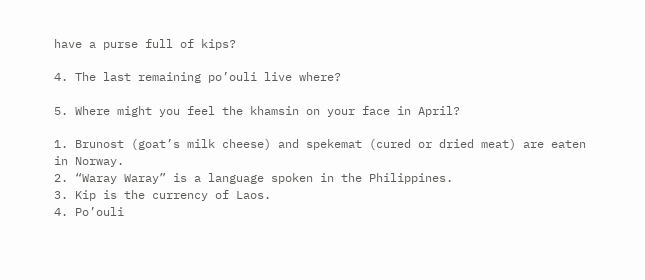have a purse full of kips?

4. The last remaining po’ouli live where?

5. Where might you feel the khamsin on your face in April?

1. Brunost (goat’s milk cheese) and spekemat (cured or dried meat) are eaten in Norway.
2. “Waray Waray” is a language spoken in the Philippines.
3. Kip is the currency of Laos.
4. Po’ouli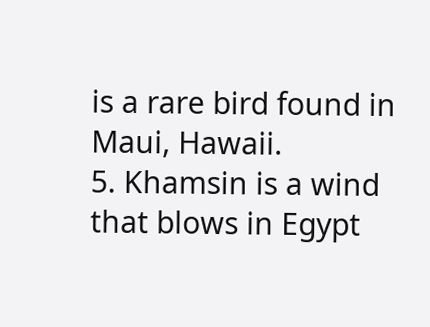is a rare bird found in Maui, Hawaii.
5. Khamsin is a wind that blows in Egypt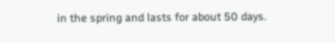in the spring and lasts for about 50 days.